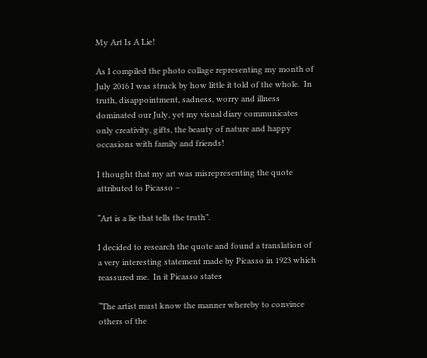My Art Is A Lie!

As I compiled the photo collage representing my month of July 2016 I was struck by how little it told of the whole.  In truth, disappointment, sadness, worry and illness dominated our July, yet my visual diary communicates only creativity, gifts, the beauty of nature and happy occasions with family and friends!

I thought that my art was misrepresenting the quote attributed to Picasso –

“Art is a lie that tells the truth”.

I decided to research the quote and found a translation of a very interesting statement made by Picasso in 1923 which reassured me.  In it Picasso states

“The artist must know the manner whereby to convince others of the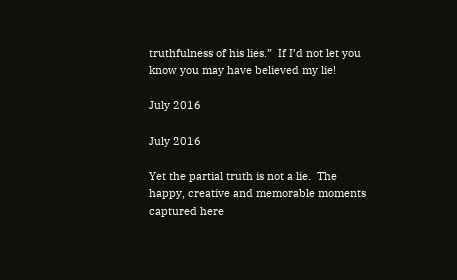truthfulness of his lies.”  If I’d not let you know you may have believed my lie!

July 2016

July 2016

Yet the partial truth is not a lie.  The happy, creative and memorable moments captured here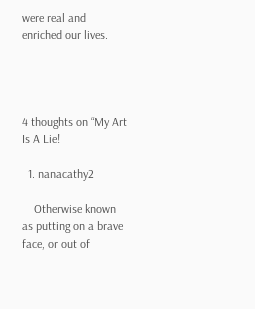were real and enriched our lives.




4 thoughts on “My Art Is A Lie!

  1. nanacathy2

    Otherwise known as putting on a brave face, or out of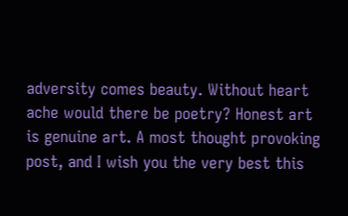adversity comes beauty. Without heart ache would there be poetry? Honest art is genuine art. A most thought provoking post, and I wish you the very best this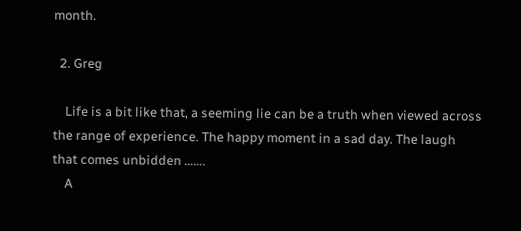month.

  2. Greg

    Life is a bit like that, a seeming lie can be a truth when viewed across the range of experience. The happy moment in a sad day. The laugh that comes unbidden …….
    A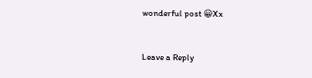wonderful post 😀Xx


Leave a Reply